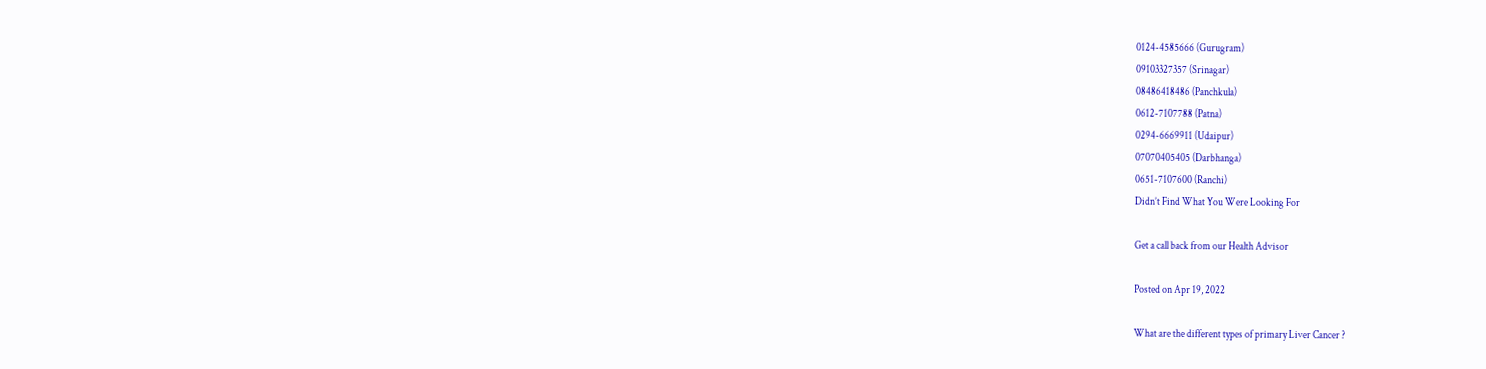0124-4585666 (Gurugram)
09103327357 (Srinagar)
08486418486 (Panchkula)
0612-7107788 (Patna)
0294-6669911 (Udaipur)
07070405405 (Darbhanga)
0651-7107600 (Ranchi)
Didn’t Find What You Were Looking For

Get a call back from our Health Advisor

Posted on Apr 19, 2022

What are the different types of primary Liver Cancer ?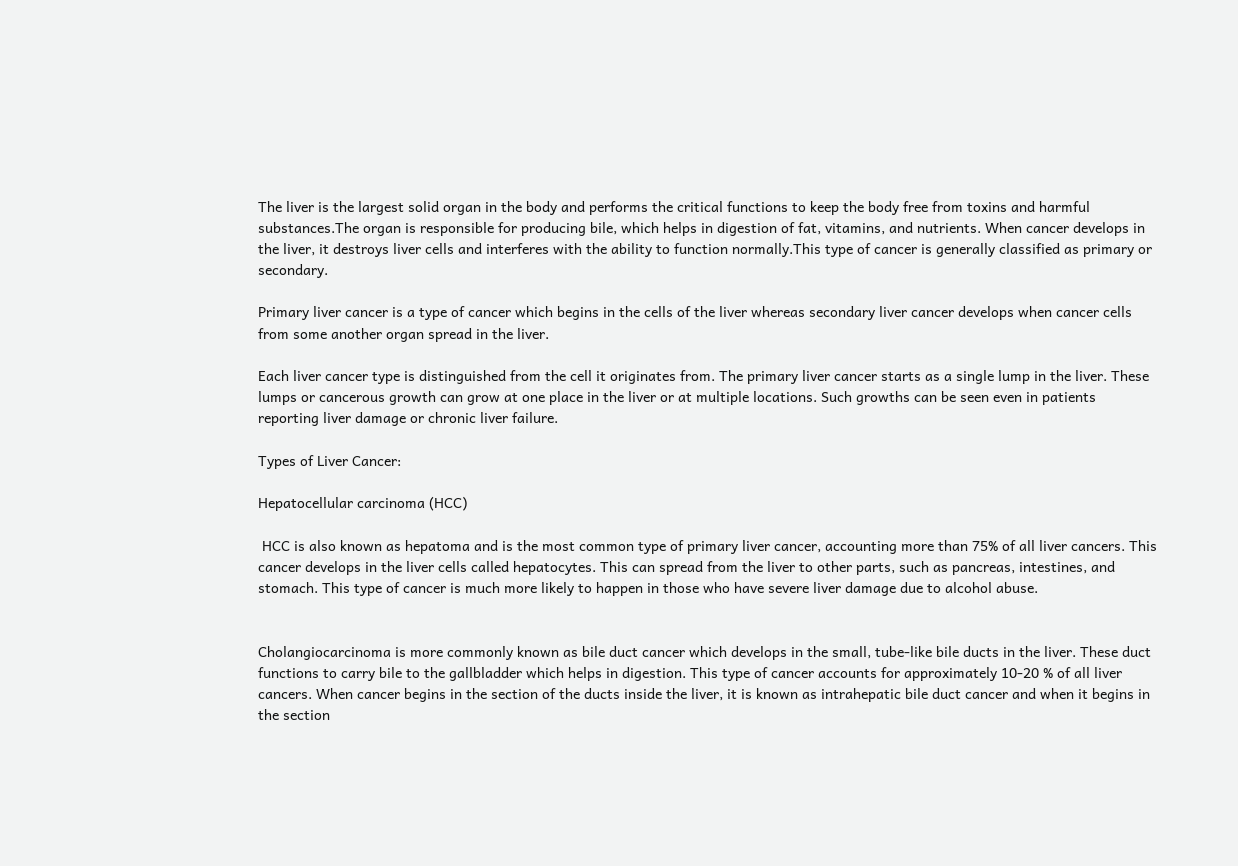The liver is the largest solid organ in the body and performs the critical functions to keep the body free from toxins and harmful substances.The organ is responsible for producing bile, which helps in digestion of fat, vitamins, and nutrients. When cancer develops in the liver, it destroys liver cells and interferes with the ability to function normally.This type of cancer is generally classified as primary or secondary.

Primary liver cancer is a type of cancer which begins in the cells of the liver whereas secondary liver cancer develops when cancer cells from some another organ spread in the liver.

Each liver cancer type is distinguished from the cell it originates from. The primary liver cancer starts as a single lump in the liver. These lumps or cancerous growth can grow at one place in the liver or at multiple locations. Such growths can be seen even in patients reporting liver damage or chronic liver failure.

Types of Liver Cancer:

Hepatocellular carcinoma (HCC)

 HCC is also known as hepatoma and is the most common type of primary liver cancer, accounting more than 75% of all liver cancers. This cancer develops in the liver cells called hepatocytes. This can spread from the liver to other parts, such as pancreas, intestines, and stomach. This type of cancer is much more likely to happen in those who have severe liver damage due to alcohol abuse.


Cholangiocarcinoma is more commonly known as bile duct cancer which develops in the small, tube-like bile ducts in the liver. These duct functions to carry bile to the gallbladder which helps in digestion. This type of cancer accounts for approximately 10-20 % of all liver cancers. When cancer begins in the section of the ducts inside the liver, it is known as intrahepatic bile duct cancer and when it begins in the section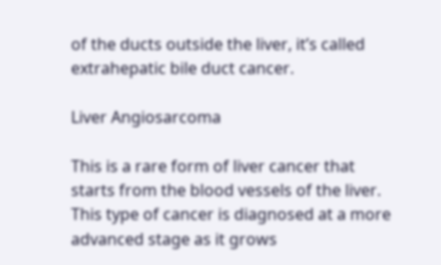of the ducts outside the liver, it’s called extrahepatic bile duct cancer.

Liver Angiosarcoma

This is a rare form of liver cancer that starts from the blood vessels of the liver. This type of cancer is diagnosed at a more advanced stage as it grows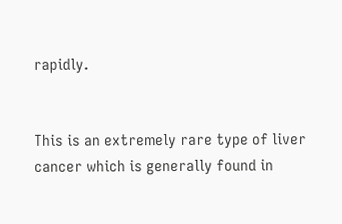rapidly.


This is an extremely rare type of liver cancer which is generally found in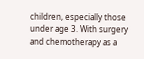children, especially those under age 3. With surgery and chemotherapy as a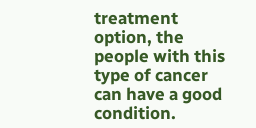treatment option, the people with this type of cancer can have a good condition.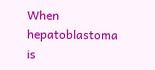When hepatoblastoma is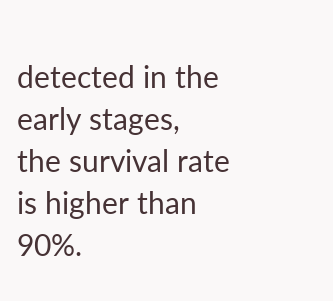detected in the early stages, the survival rate is higher than 90%.